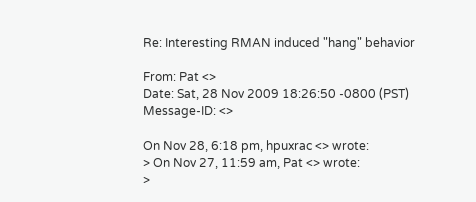Re: Interesting RMAN induced "hang" behavior

From: Pat <>
Date: Sat, 28 Nov 2009 18:26:50 -0800 (PST)
Message-ID: <>

On Nov 28, 6:18 pm, hpuxrac <> wrote:
> On Nov 27, 11:59 am, Pat <> wrote:
>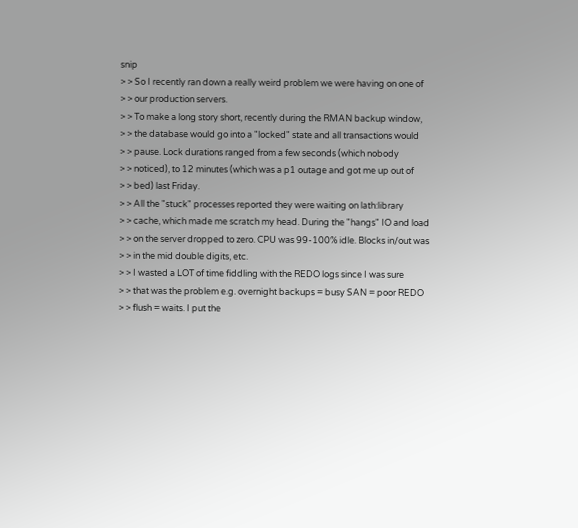snip
> > So I recently ran down a really weird problem we were having on one of
> > our production servers.
> > To make a long story short, recently during the RMAN backup window,
> > the database would go into a "locked" state and all transactions would
> > pause. Lock durations ranged from a few seconds (which nobody
> > noticed), to 12 minutes (which was a p1 outage and got me up out of
> > bed) last Friday.
> > All the "stuck" processes reported they were waiting on lath:library
> > cache, which made me scratch my head. During the "hangs" IO and load
> > on the server dropped to zero. CPU was 99-100% idle. Blocks in/out was
> > in the mid double digits, etc.
> > I wasted a LOT of time fiddling with the REDO logs since I was sure
> > that was the problem e.g. overnight backups = busy SAN = poor REDO
> > flush = waits. I put the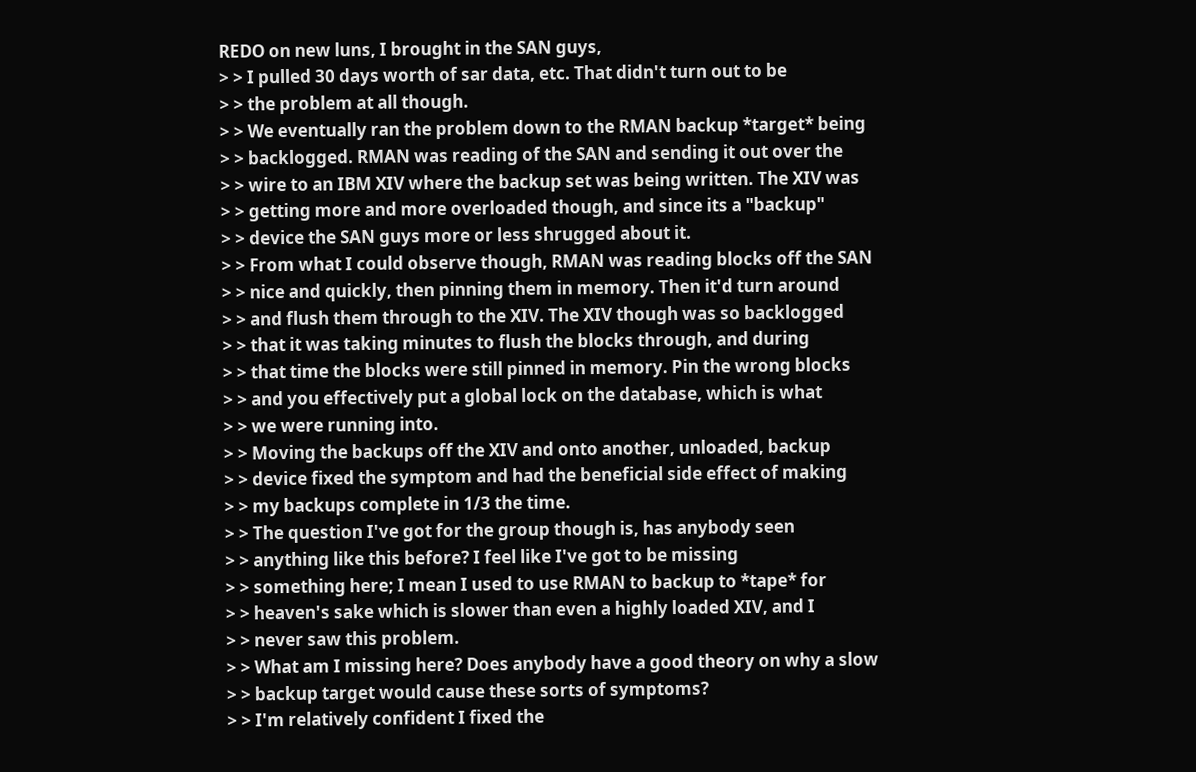REDO on new luns, I brought in the SAN guys,
> > I pulled 30 days worth of sar data, etc. That didn't turn out to be
> > the problem at all though.
> > We eventually ran the problem down to the RMAN backup *target* being
> > backlogged. RMAN was reading of the SAN and sending it out over the
> > wire to an IBM XIV where the backup set was being written. The XIV was
> > getting more and more overloaded though, and since its a "backup"
> > device the SAN guys more or less shrugged about it.
> > From what I could observe though, RMAN was reading blocks off the SAN
> > nice and quickly, then pinning them in memory. Then it'd turn around
> > and flush them through to the XIV. The XIV though was so backlogged
> > that it was taking minutes to flush the blocks through, and during
> > that time the blocks were still pinned in memory. Pin the wrong blocks
> > and you effectively put a global lock on the database, which is what
> > we were running into.
> > Moving the backups off the XIV and onto another, unloaded, backup
> > device fixed the symptom and had the beneficial side effect of making
> > my backups complete in 1/3 the time.
> > The question I've got for the group though is, has anybody seen
> > anything like this before? I feel like I've got to be missing
> > something here; I mean I used to use RMAN to backup to *tape* for
> > heaven's sake which is slower than even a highly loaded XIV, and I
> > never saw this problem.
> > What am I missing here? Does anybody have a good theory on why a slow
> > backup target would cause these sorts of symptoms?
> > I'm relatively confident I fixed the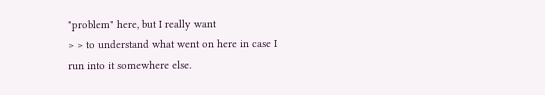"problem" here, but I really want
> > to understand what went on here in case I run into it somewhere else.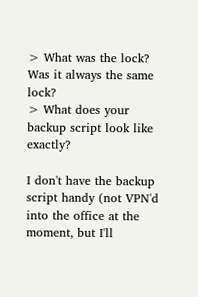> What was the lock?  Was it always the same lock?
> What does your backup script look like exactly?

I don't have the backup script handy (not VPN'd into the office at the moment, but I'll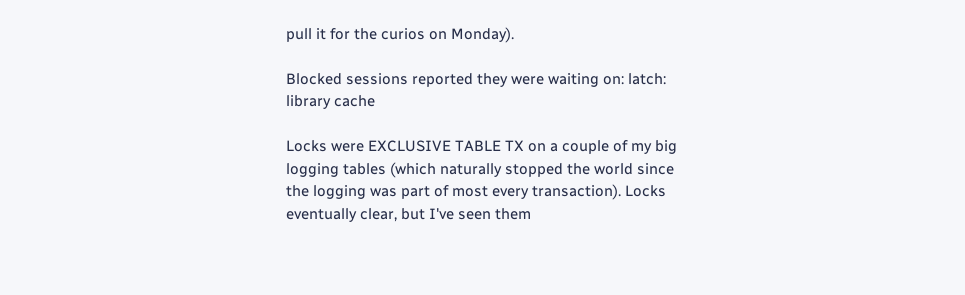pull it for the curios on Monday).

Blocked sessions reported they were waiting on: latch: library cache

Locks were EXCLUSIVE TABLE TX on a couple of my big logging tables (which naturally stopped the world since the logging was part of most every transaction). Locks eventually clear, but I've seen them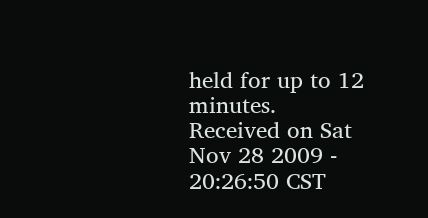held for up to 12 minutes. Received on Sat Nov 28 2009 - 20:26:50 CST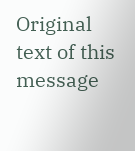Original text of this message